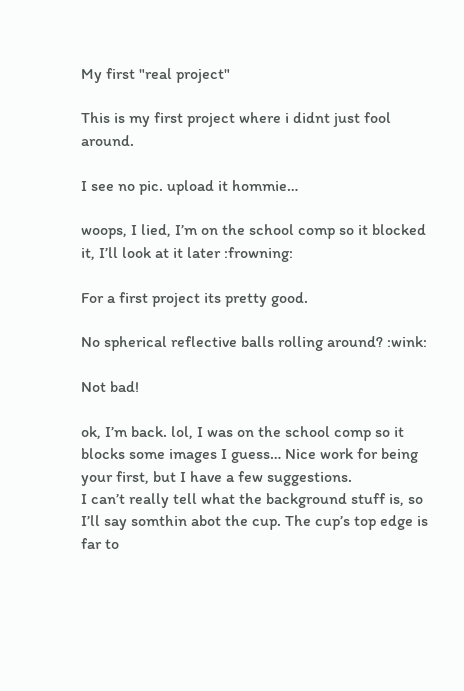My first "real project"

This is my first project where i didnt just fool around.

I see no pic. upload it hommie…

woops, I lied, I’m on the school comp so it blocked it, I’ll look at it later :frowning:

For a first project its pretty good.

No spherical reflective balls rolling around? :wink:

Not bad!

ok, I’m back. lol, I was on the school comp so it blocks some images I guess… Nice work for being your first, but I have a few suggestions.
I can’t really tell what the background stuff is, so I’ll say somthin abot the cup. The cup’s top edge is far to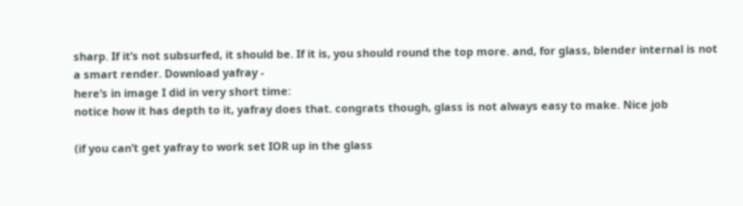sharp. If it’s not subsurfed, it should be. If it is, you should round the top more. and, for glass, blender internal is not a smart render. Download yafray -
here’s in image I did in very short time:
notice how it has depth to it, yafray does that. congrats though, glass is not always easy to make. Nice job

(if you can’t get yafray to work set IOR up in the glass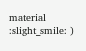material :slight_smile: )